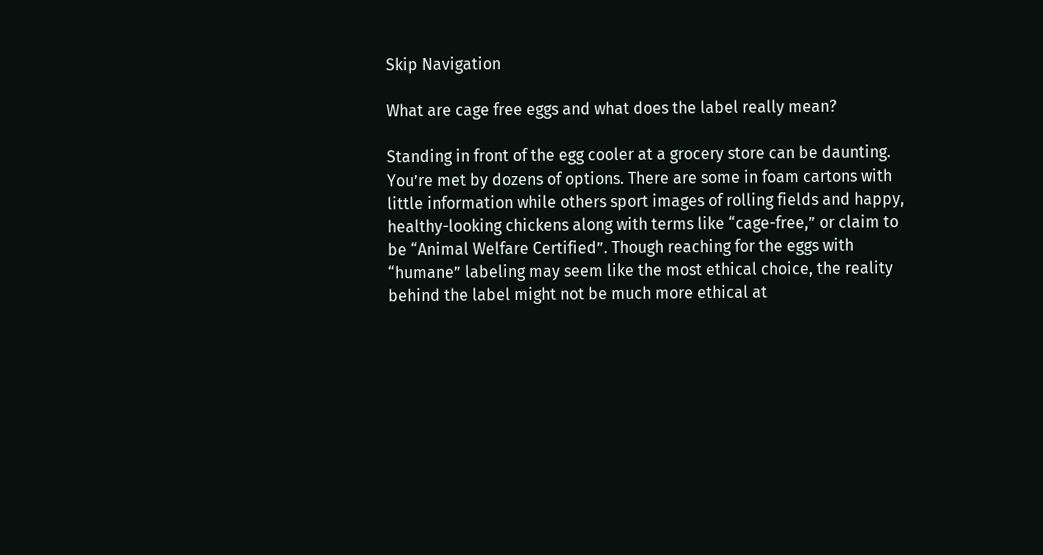Skip Navigation

What are cage free eggs and what does the label really mean?

Standing in front of the egg cooler at a grocery store can be daunting. You’re met by dozens of options. There are some in foam cartons with little information while others sport images of rolling fields and happy, healthy-looking chickens along with terms like “cage-free,” or claim to be “Animal Welfare Certified”. Though reaching for the eggs with “humane” labeling may seem like the most ethical choice, the reality behind the label might not be much more ethical at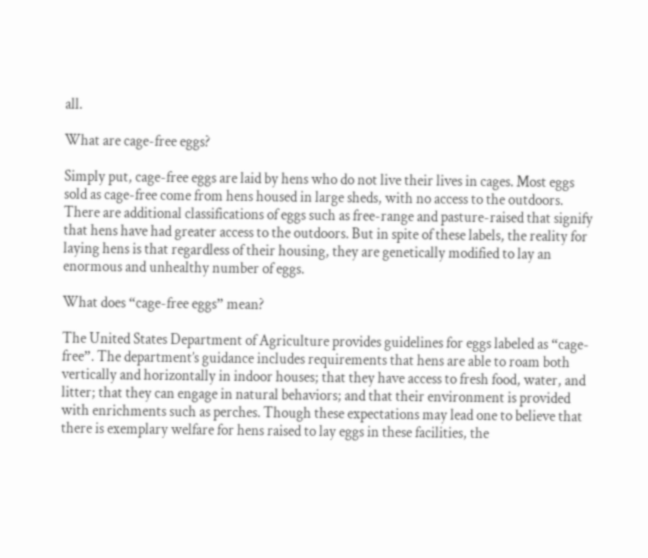all.

What are cage-free eggs?

Simply put, cage-free eggs are laid by hens who do not live their lives in cages. Most eggs sold as cage-free come from hens housed in large sheds, with no access to the outdoors. There are additional classifications of eggs such as free-range and pasture-raised that signify that hens have had greater access to the outdoors. But in spite of these labels, the reality for laying hens is that regardless of their housing, they are genetically modified to lay an enormous and unhealthy number of eggs.

What does “cage-free eggs” mean?

The United States Department of Agriculture provides guidelines for eggs labeled as “cage-free”. The department’s guidance includes requirements that hens are able to roam both vertically and horizontally in indoor houses; that they have access to fresh food, water, and litter; that they can engage in natural behaviors; and that their environment is provided with enrichments such as perches. Though these expectations may lead one to believe that there is exemplary welfare for hens raised to lay eggs in these facilities, the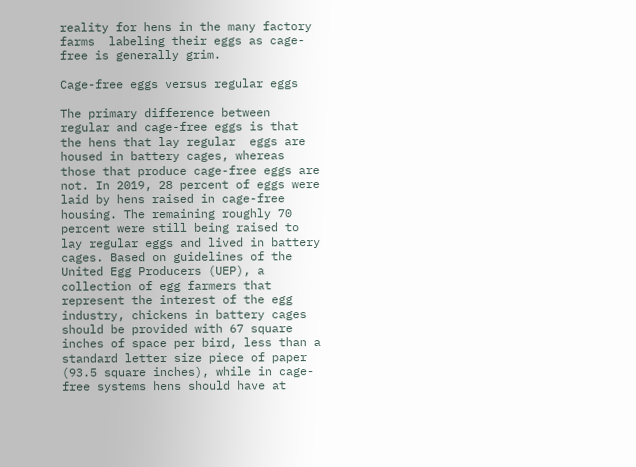reality for hens in the many factory farms  labeling their eggs as cage-free is generally grim.

Cage-free eggs versus regular eggs

The primary difference between regular and cage-free eggs is that the hens that lay regular  eggs are housed in battery cages, whereas those that produce cage-free eggs are not. In 2019, 28 percent of eggs were laid by hens raised in cage-free housing. The remaining roughly 70 percent were still being raised to lay regular eggs and lived in battery cages. Based on guidelines of the United Egg Producers (UEP), a collection of egg farmers that represent the interest of the egg industry, chickens in battery cages should be provided with 67 square inches of space per bird, less than a standard letter size piece of paper (93.5 square inches), while in cage-free systems hens should have at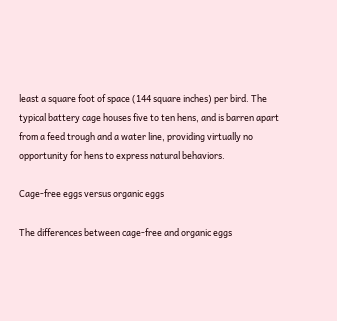least a square foot of space (144 square inches) per bird. The typical battery cage houses five to ten hens, and is barren apart from a feed trough and a water line, providing virtually no opportunity for hens to express natural behaviors.

Cage-free eggs versus organic eggs

The differences between cage-free and organic eggs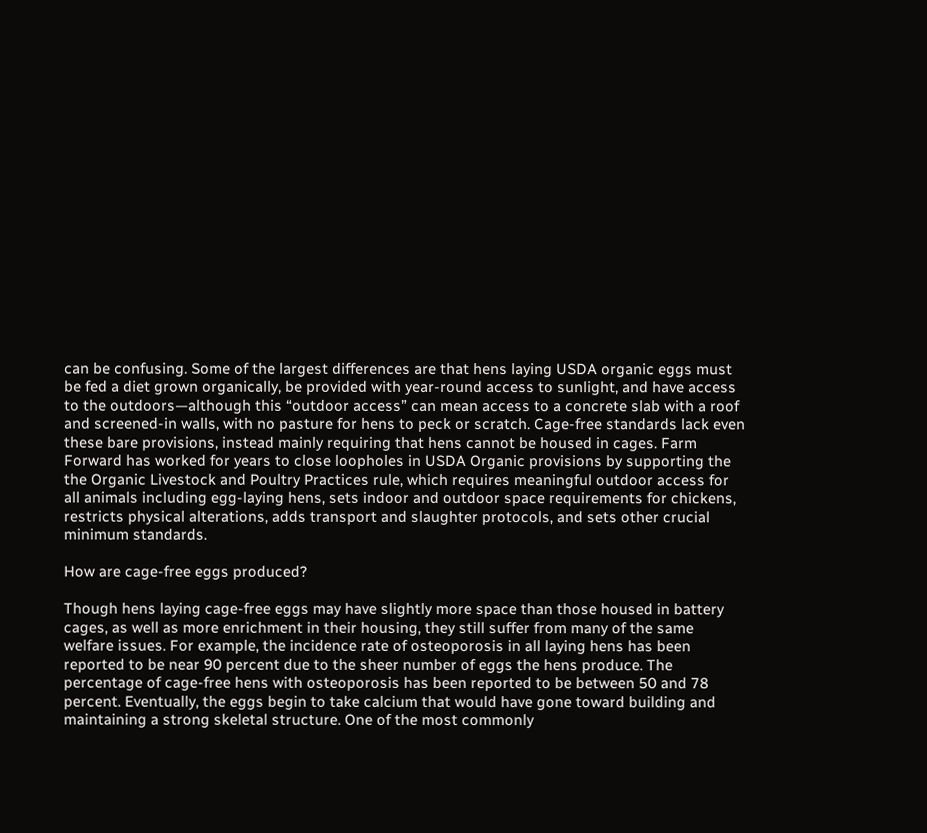can be confusing. Some of the largest differences are that hens laying USDA organic eggs must be fed a diet grown organically, be provided with year-round access to sunlight, and have access to the outdoors—although this “outdoor access” can mean access to a concrete slab with a roof and screened-in walls, with no pasture for hens to peck or scratch. Cage-free standards lack even these bare provisions, instead mainly requiring that hens cannot be housed in cages. Farm Forward has worked for years to close loopholes in USDA Organic provisions by supporting the the Organic Livestock and Poultry Practices rule, which requires meaningful outdoor access for all animals including egg-laying hens, sets indoor and outdoor space requirements for chickens, restricts physical alterations, adds transport and slaughter protocols, and sets other crucial minimum standards.

How are cage-free eggs produced?

Though hens laying cage-free eggs may have slightly more space than those housed in battery cages, as well as more enrichment in their housing, they still suffer from many of the same welfare issues. For example, the incidence rate of osteoporosis in all laying hens has been reported to be near 90 percent due to the sheer number of eggs the hens produce. The percentage of cage-free hens with osteoporosis has been reported to be between 50 and 78 percent. Eventually, the eggs begin to take calcium that would have gone toward building and maintaining a strong skeletal structure. One of the most commonly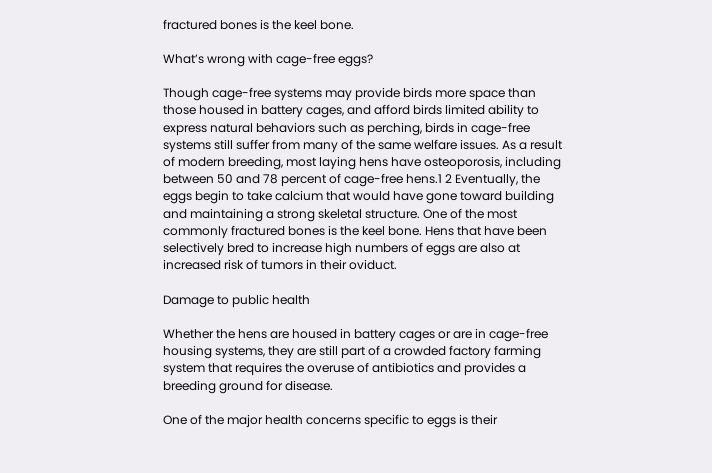fractured bones is the keel bone.

What’s wrong with cage-free eggs?

Though cage-free systems may provide birds more space than those housed in battery cages, and afford birds limited ability to express natural behaviors such as perching, birds in cage-free systems still suffer from many of the same welfare issues. As a result of modern breeding, most laying hens have osteoporosis, including between 50 and 78 percent of cage-free hens.1 2 Eventually, the eggs begin to take calcium that would have gone toward building and maintaining a strong skeletal structure. One of the most commonly fractured bones is the keel bone. Hens that have been selectively bred to increase high numbers of eggs are also at increased risk of tumors in their oviduct.

Damage to public health

Whether the hens are housed in battery cages or are in cage-free housing systems, they are still part of a crowded factory farming system that requires the overuse of antibiotics and provides a breeding ground for disease.

One of the major health concerns specific to eggs is their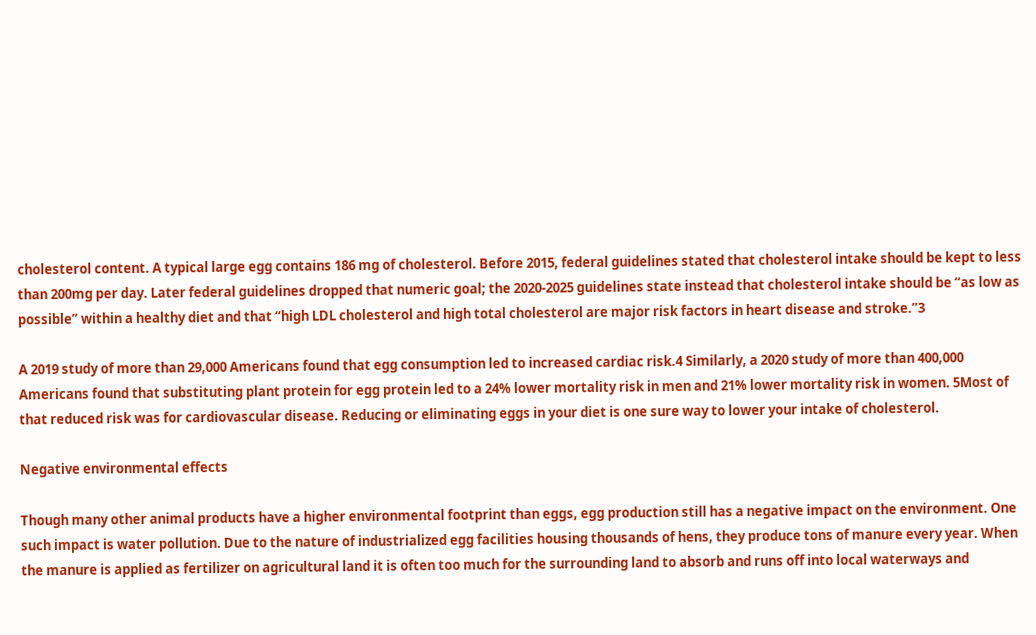cholesterol content. A typical large egg contains 186 mg of cholesterol. Before 2015, federal guidelines stated that cholesterol intake should be kept to less than 200mg per day. Later federal guidelines dropped that numeric goal; the 2020-2025 guidelines state instead that cholesterol intake should be “as low as possible” within a healthy diet and that “high LDL cholesterol and high total cholesterol are major risk factors in heart disease and stroke.”3

A 2019 study of more than 29,000 Americans found that egg consumption led to increased cardiac risk.4 Similarly, a 2020 study of more than 400,000 Americans found that substituting plant protein for egg protein led to a 24% lower mortality risk in men and 21% lower mortality risk in women. 5Most of that reduced risk was for cardiovascular disease. Reducing or eliminating eggs in your diet is one sure way to lower your intake of cholesterol.

Negative environmental effects

Though many other animal products have a higher environmental footprint than eggs, egg production still has a negative impact on the environment. One such impact is water pollution. Due to the nature of industrialized egg facilities housing thousands of hens, they produce tons of manure every year. When the manure is applied as fertilizer on agricultural land it is often too much for the surrounding land to absorb and runs off into local waterways and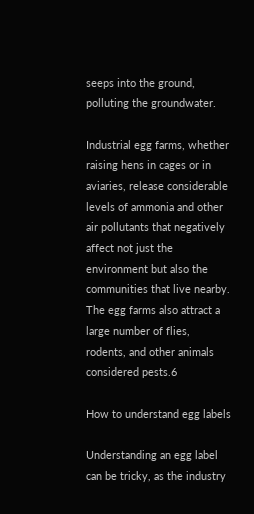seeps into the ground, polluting the groundwater.

Industrial egg farms, whether raising hens in cages or in aviaries, release considerable levels of ammonia and other air pollutants that negatively affect not just the environment but also the communities that live nearby. The egg farms also attract a large number of flies, rodents, and other animals considered pests.6

How to understand egg labels

Understanding an egg label can be tricky, as the industry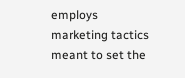employs marketing tactics meant to set the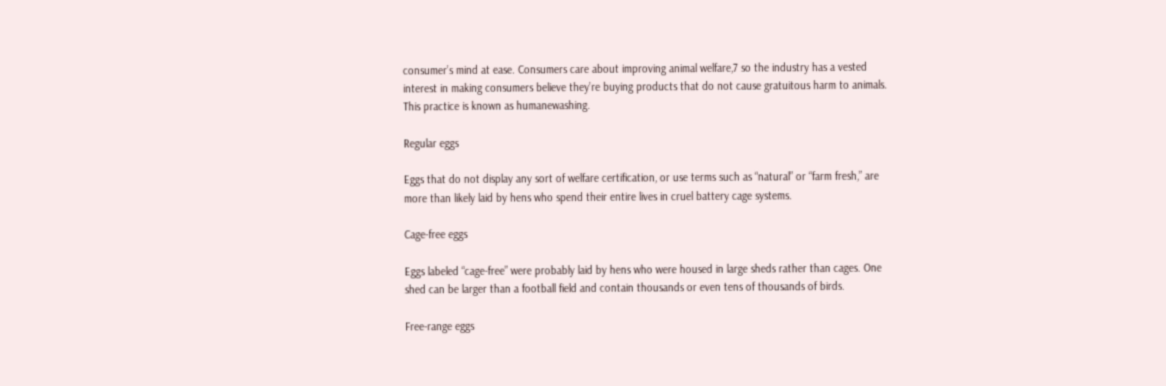consumer’s mind at ease. Consumers care about improving animal welfare,7 so the industry has a vested interest in making consumers believe they’re buying products that do not cause gratuitous harm to animals. This practice is known as humanewashing.

Regular eggs

Eggs that do not display any sort of welfare certification, or use terms such as “natural” or “farm fresh,” are more than likely laid by hens who spend their entire lives in cruel battery cage systems.

Cage-free eggs

Eggs labeled “cage-free” were probably laid by hens who were housed in large sheds rather than cages. One shed can be larger than a football field and contain thousands or even tens of thousands of birds.

Free-range eggs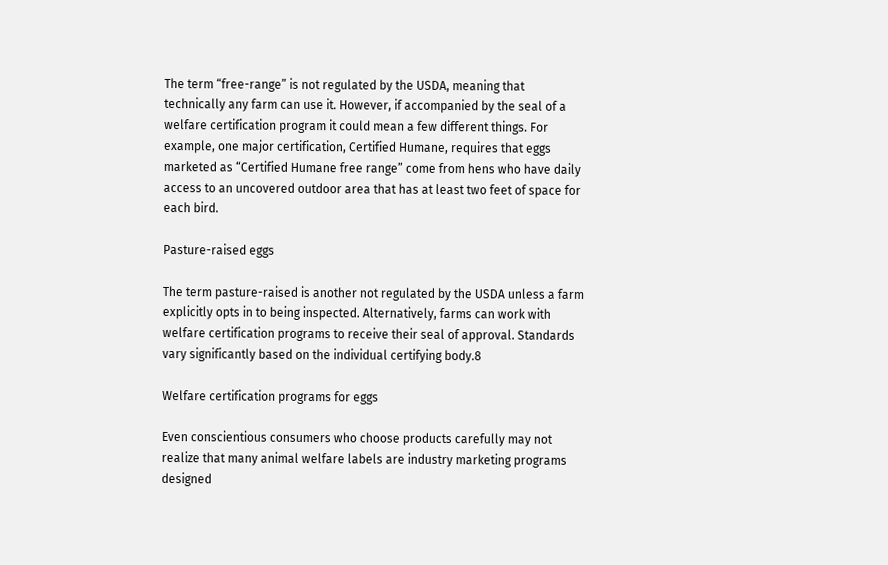The term “free-range” is not regulated by the USDA, meaning that technically any farm can use it. However, if accompanied by the seal of a welfare certification program it could mean a few different things. For example, one major certification, Certified Humane, requires that eggs marketed as “Certified Humane free range” come from hens who have daily access to an uncovered outdoor area that has at least two feet of space for each bird.

Pasture-raised eggs

The term pasture-raised is another not regulated by the USDA unless a farm explicitly opts in to being inspected. Alternatively, farms can work with welfare certification programs to receive their seal of approval. Standards vary significantly based on the individual certifying body.8

Welfare certification programs for eggs

Even conscientious consumers who choose products carefully may not realize that many animal welfare labels are industry marketing programs designed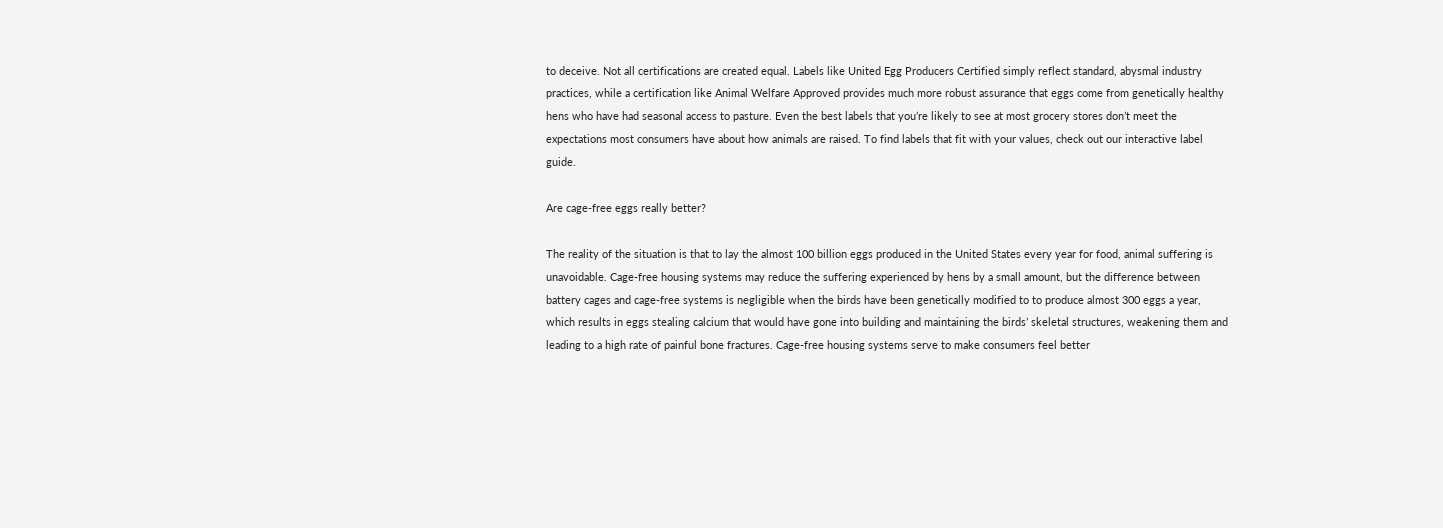to deceive. Not all certifications are created equal. Labels like United Egg Producers Certified simply reflect standard, abysmal industry practices, while a certification like Animal Welfare Approved provides much more robust assurance that eggs come from genetically healthy hens who have had seasonal access to pasture. Even the best labels that you’re likely to see at most grocery stores don’t meet the expectations most consumers have about how animals are raised. To find labels that fit with your values, check out our interactive label guide.

Are cage-free eggs really better?

The reality of the situation is that to lay the almost 100 billion eggs produced in the United States every year for food, animal suffering is unavoidable. Cage-free housing systems may reduce the suffering experienced by hens by a small amount, but the difference between battery cages and cage-free systems is negligible when the birds have been genetically modified to to produce almost 300 eggs a year, which results in eggs stealing calcium that would have gone into building and maintaining the birds’ skeletal structures, weakening them and leading to a high rate of painful bone fractures. Cage-free housing systems serve to make consumers feel better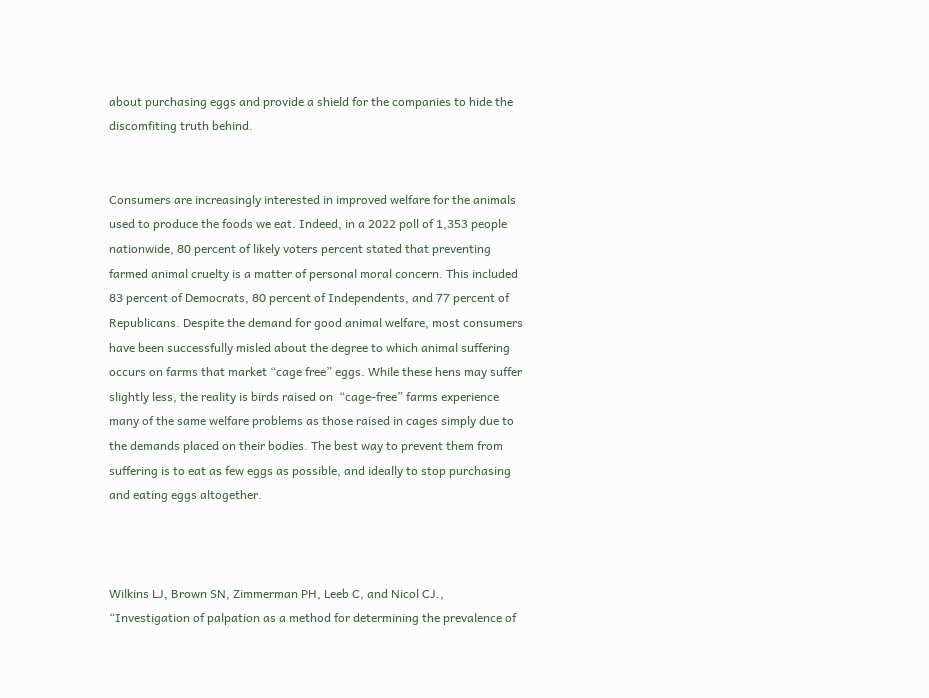about purchasing eggs and provide a shield for the companies to hide the discomfiting truth behind.


Consumers are increasingly interested in improved welfare for the animals used to produce the foods we eat. Indeed, in a 2022 poll of 1,353 people nationwide, 80 percent of likely voters percent stated that preventing farmed animal cruelty is a matter of personal moral concern. This included 83 percent of Democrats, 80 percent of Independents, and 77 percent of Republicans. Despite the demand for good animal welfare, most consumers have been successfully misled about the degree to which animal suffering occurs on farms that market “cage free” eggs. While these hens may suffer slightly less, the reality is birds raised on  “cage-free” farms experience many of the same welfare problems as those raised in cages simply due to the demands placed on their bodies. The best way to prevent them from suffering is to eat as few eggs as possible, and ideally to stop purchasing and eating eggs altogether.



Wilkins LJ, Brown SN, Zimmerman PH, Leeb C, and Nicol CJ., “Investigation of palpation as a method for determining the prevalence of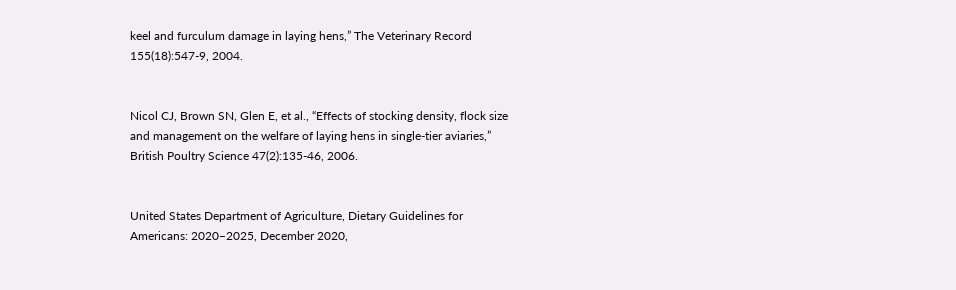keel and furculum damage in laying hens,” The Veterinary Record 155(18):547-9, 2004.


Nicol CJ, Brown SN, Glen E, et al., “Effects of stocking density, flock size and management on the welfare of laying hens in single-tier aviaries,” British Poultry Science 47(2):135-46, 2006.


United States Department of Agriculture, Dietary Guidelines for Americans: 2020–2025, December 2020,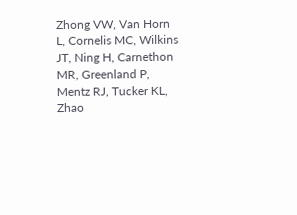Zhong VW, Van Horn L, Cornelis MC, Wilkins JT, Ning H, Carnethon MR, Greenland P, Mentz RJ, Tucker KL, Zhao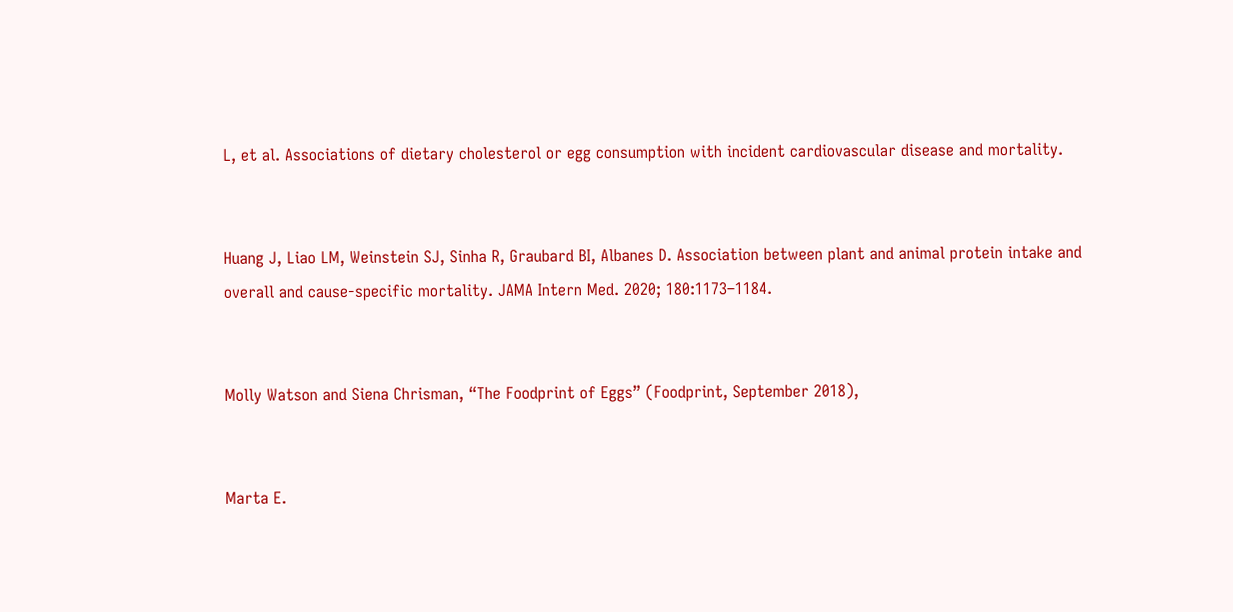L, et al. Associations of dietary cholesterol or egg consumption with incident cardiovascular disease and mortality.


Huang J, Liao LM, Weinstein SJ, Sinha R, Graubard BI, Albanes D. Association between plant and animal protein intake and overall and cause‐specific mortality. JAMA Intern Med. 2020; 180:1173–1184.


Molly Watson and Siena Chrisman, “The Foodprint of Eggs” (Foodprint, September 2018),


Marta E.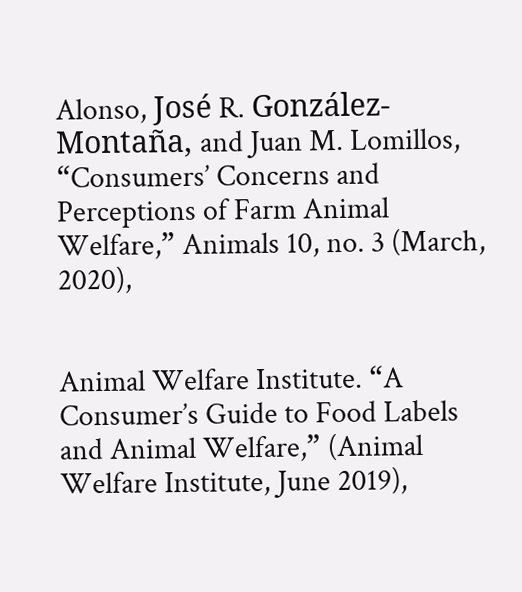Alonso, José R. González-Montaña, and Juan M. Lomillos, “Consumers’ Concerns and Perceptions of Farm Animal Welfare,” Animals 10, no. 3 (March, 2020),


Animal Welfare Institute. “A Consumer’s Guide to Food Labels and Animal Welfare,” (Animal Welfare Institute, June 2019),